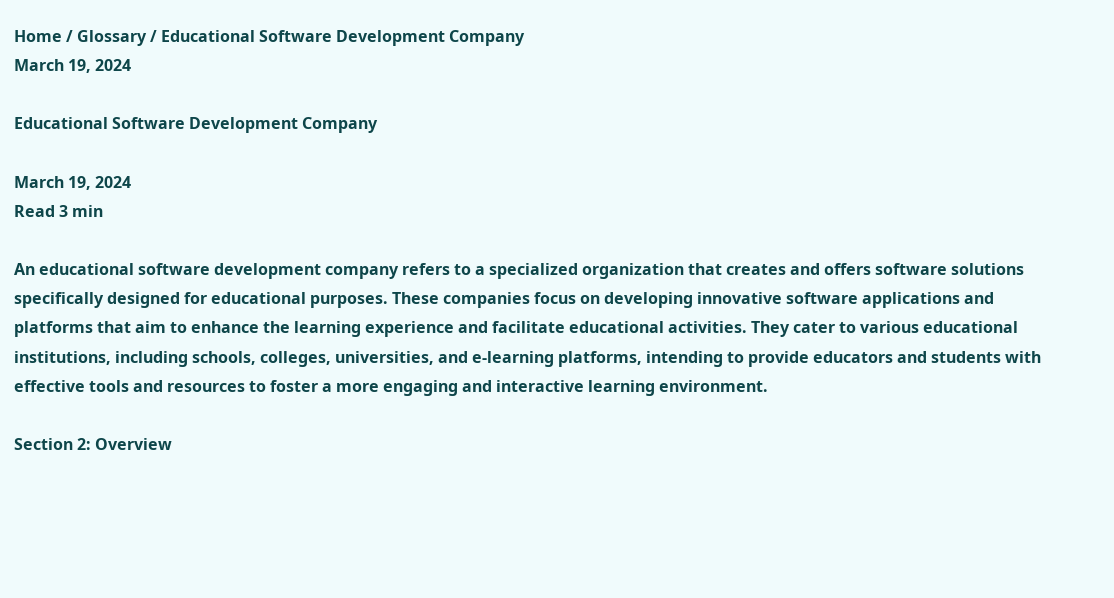Home / Glossary / Educational Software Development Company
March 19, 2024

Educational Software Development Company

March 19, 2024
Read 3 min

An educational software development company refers to a specialized organization that creates and offers software solutions specifically designed for educational purposes. These companies focus on developing innovative software applications and platforms that aim to enhance the learning experience and facilitate educational activities. They cater to various educational institutions, including schools, colleges, universities, and e-learning platforms, intending to provide educators and students with effective tools and resources to foster a more engaging and interactive learning environment.

Section 2: Overview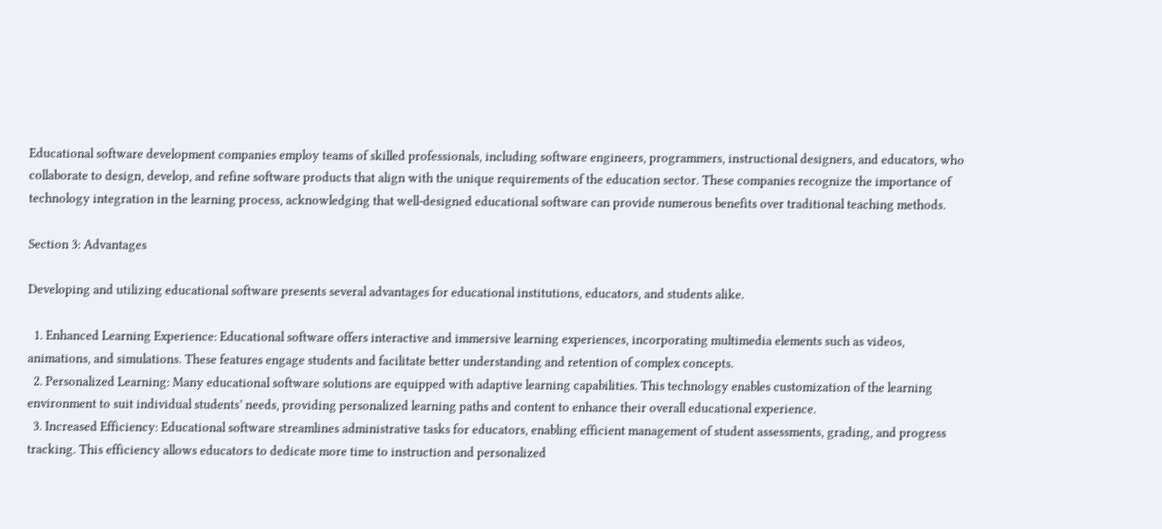Educational software development companies employ teams of skilled professionals, including software engineers, programmers, instructional designers, and educators, who collaborate to design, develop, and refine software products that align with the unique requirements of the education sector. These companies recognize the importance of technology integration in the learning process, acknowledging that well-designed educational software can provide numerous benefits over traditional teaching methods.

Section 3: Advantages

Developing and utilizing educational software presents several advantages for educational institutions, educators, and students alike.

  1. Enhanced Learning Experience: Educational software offers interactive and immersive learning experiences, incorporating multimedia elements such as videos, animations, and simulations. These features engage students and facilitate better understanding and retention of complex concepts.
  2. Personalized Learning: Many educational software solutions are equipped with adaptive learning capabilities. This technology enables customization of the learning environment to suit individual students’ needs, providing personalized learning paths and content to enhance their overall educational experience.
  3. Increased Efficiency: Educational software streamlines administrative tasks for educators, enabling efficient management of student assessments, grading, and progress tracking. This efficiency allows educators to dedicate more time to instruction and personalized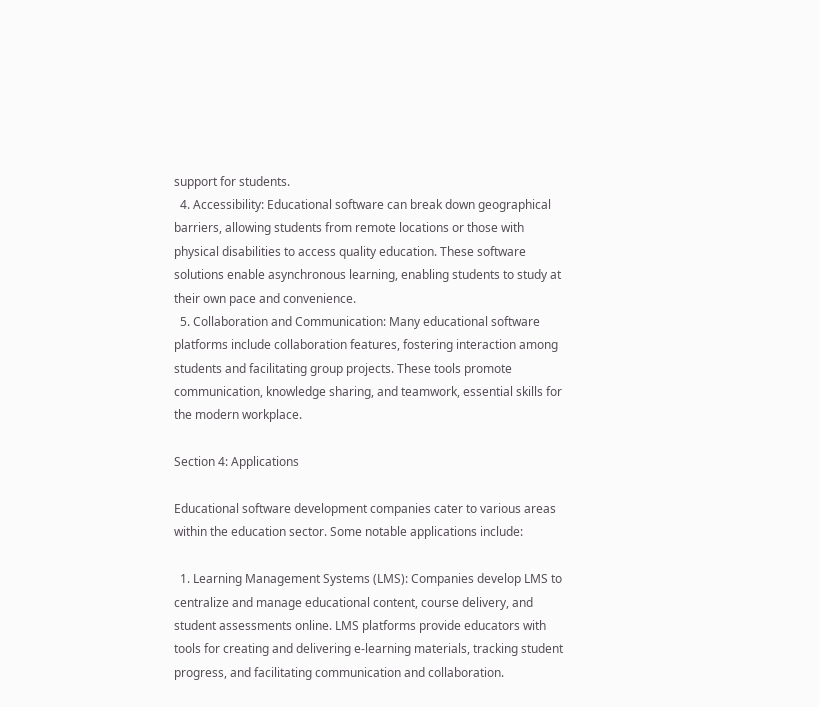support for students.
  4. Accessibility: Educational software can break down geographical barriers, allowing students from remote locations or those with physical disabilities to access quality education. These software solutions enable asynchronous learning, enabling students to study at their own pace and convenience.
  5. Collaboration and Communication: Many educational software platforms include collaboration features, fostering interaction among students and facilitating group projects. These tools promote communication, knowledge sharing, and teamwork, essential skills for the modern workplace.

Section 4: Applications

Educational software development companies cater to various areas within the education sector. Some notable applications include:

  1. Learning Management Systems (LMS): Companies develop LMS to centralize and manage educational content, course delivery, and student assessments online. LMS platforms provide educators with tools for creating and delivering e-learning materials, tracking student progress, and facilitating communication and collaboration.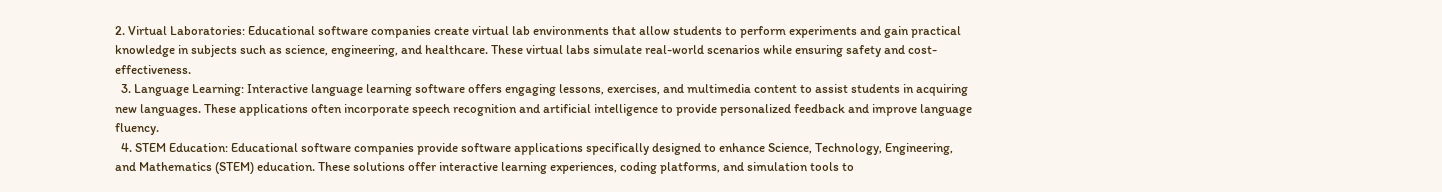2. Virtual Laboratories: Educational software companies create virtual lab environments that allow students to perform experiments and gain practical knowledge in subjects such as science, engineering, and healthcare. These virtual labs simulate real-world scenarios while ensuring safety and cost-effectiveness.
  3. Language Learning: Interactive language learning software offers engaging lessons, exercises, and multimedia content to assist students in acquiring new languages. These applications often incorporate speech recognition and artificial intelligence to provide personalized feedback and improve language fluency.
  4. STEM Education: Educational software companies provide software applications specifically designed to enhance Science, Technology, Engineering, and Mathematics (STEM) education. These solutions offer interactive learning experiences, coding platforms, and simulation tools to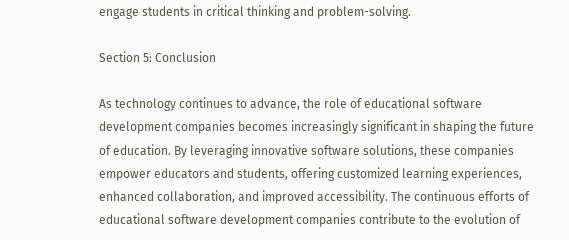engage students in critical thinking and problem-solving.

Section 5: Conclusion

As technology continues to advance, the role of educational software development companies becomes increasingly significant in shaping the future of education. By leveraging innovative software solutions, these companies empower educators and students, offering customized learning experiences, enhanced collaboration, and improved accessibility. The continuous efforts of educational software development companies contribute to the evolution of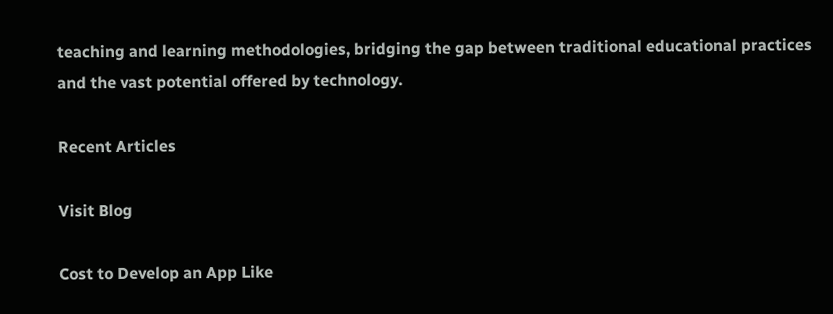teaching and learning methodologies, bridging the gap between traditional educational practices and the vast potential offered by technology.

Recent Articles

Visit Blog

Cost to Develop an App Like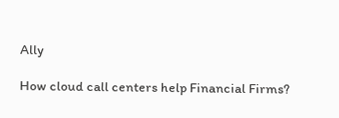Ally

How cloud call centers help Financial Firms?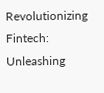Revolutionizing Fintech: Unleashing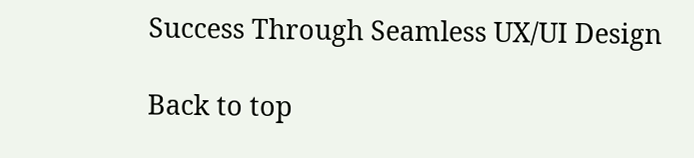Success Through Seamless UX/UI Design

Back to top